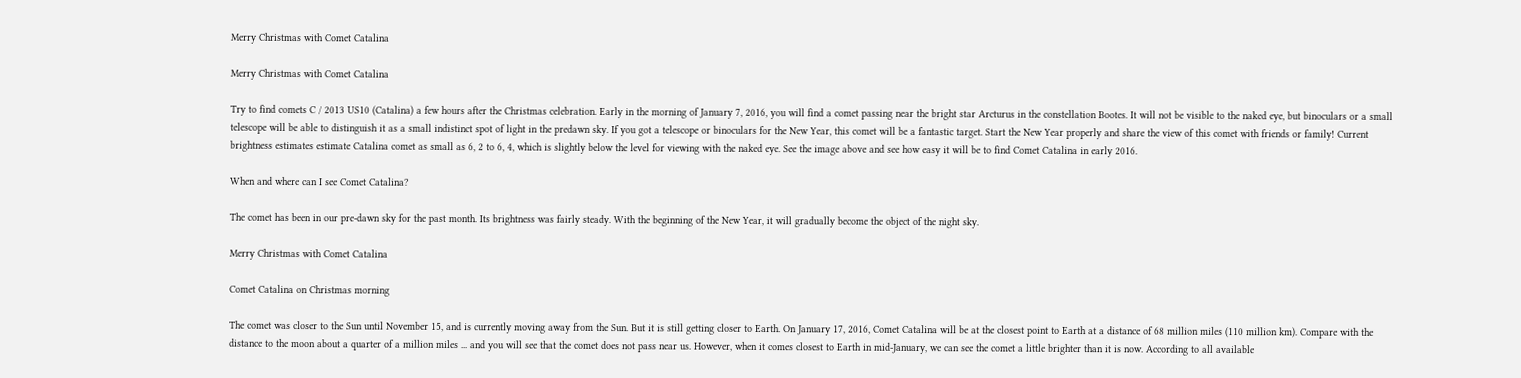Merry Christmas with Comet Catalina

Merry Christmas with Comet Catalina

Try to find comets C / 2013 US10 (Catalina) a few hours after the Christmas celebration. Early in the morning of January 7, 2016, you will find a comet passing near the bright star Arcturus in the constellation Bootes. It will not be visible to the naked eye, but binoculars or a small telescope will be able to distinguish it as a small indistinct spot of light in the predawn sky. If you got a telescope or binoculars for the New Year, this comet will be a fantastic target. Start the New Year properly and share the view of this comet with friends or family! Current brightness estimates estimate Catalina comet as small as 6, 2 to 6, 4, which is slightly below the level for viewing with the naked eye. See the image above and see how easy it will be to find Comet Catalina in early 2016.

When and where can I see Comet Catalina?

The comet has been in our pre-dawn sky for the past month. Its brightness was fairly steady. With the beginning of the New Year, it will gradually become the object of the night sky.

Merry Christmas with Comet Catalina

Comet Catalina on Christmas morning

The comet was closer to the Sun until November 15, and is currently moving away from the Sun. But it is still getting closer to Earth. On January 17, 2016, Comet Catalina will be at the closest point to Earth at a distance of 68 million miles (110 million km). Compare with the distance to the moon about a quarter of a million miles ... and you will see that the comet does not pass near us. However, when it comes closest to Earth in mid-January, we can see the comet a little brighter than it is now. According to all available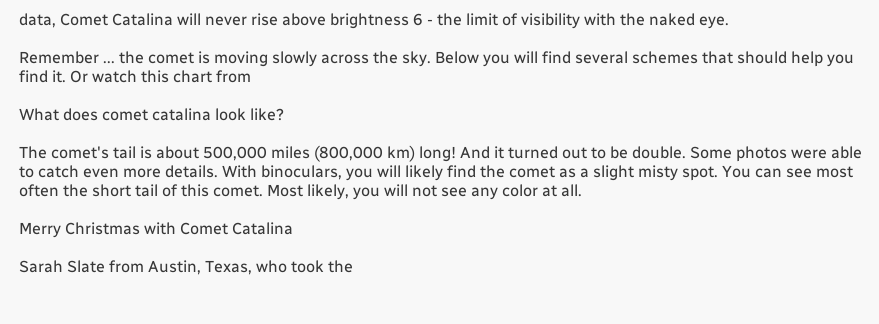data, Comet Catalina will never rise above brightness 6 - the limit of visibility with the naked eye.

Remember ... the comet is moving slowly across the sky. Below you will find several schemes that should help you find it. Or watch this chart from

What does comet catalina look like?

The comet's tail is about 500,000 miles (800,000 km) long! And it turned out to be double. Some photos were able to catch even more details. With binoculars, you will likely find the comet as a slight misty spot. You can see most often the short tail of this comet. Most likely, you will not see any color at all.

Merry Christmas with Comet Catalina

Sarah Slate from Austin, Texas, who took the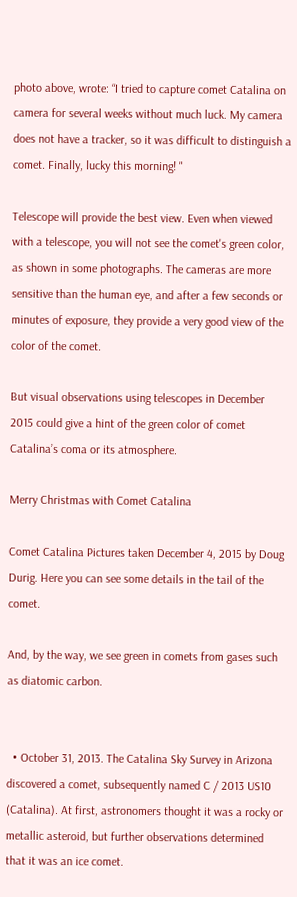photo above, wrote: “I tried to capture comet Catalina on camera for several weeks without much luck. My camera does not have a tracker, so it was difficult to distinguish a comet. Finally, lucky this morning! "

Telescope will provide the best view. Even when viewed with a telescope, you will not see the comet's green color, as shown in some photographs. The cameras are more sensitive than the human eye, and after a few seconds or minutes of exposure, they provide a very good view of the color of the comet.

But visual observations using telescopes in December 2015 could give a hint of the green color of comet Catalina’s coma or its atmosphere.

Merry Christmas with Comet Catalina

Comet Catalina Pictures taken December 4, 2015 by Doug Durig. Here you can see some details in the tail of the comet.

And, by the way, we see green in comets from gases such as diatomic carbon.


  • October 31, 2013. The Catalina Sky Survey in Arizona discovered a comet, subsequently named C / 2013 US10 (Catalina). At first, astronomers thought it was a rocky or metallic asteroid, but further observations determined that it was an ice comet.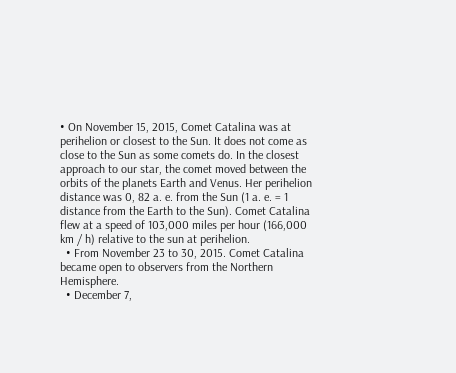• On November 15, 2015, Comet Catalina was at perihelion or closest to the Sun. It does not come as close to the Sun as some comets do. In the closest approach to our star, the comet moved between the orbits of the planets Earth and Venus. Her perihelion distance was 0, 82 a. e. from the Sun (1 a. e. = 1 distance from the Earth to the Sun). Comet Catalina flew at a speed of 103,000 miles per hour (166,000 km / h) relative to the sun at perihelion.
  • From November 23 to 30, 2015. Comet Catalina became open to observers from the Northern Hemisphere.
  • December 7,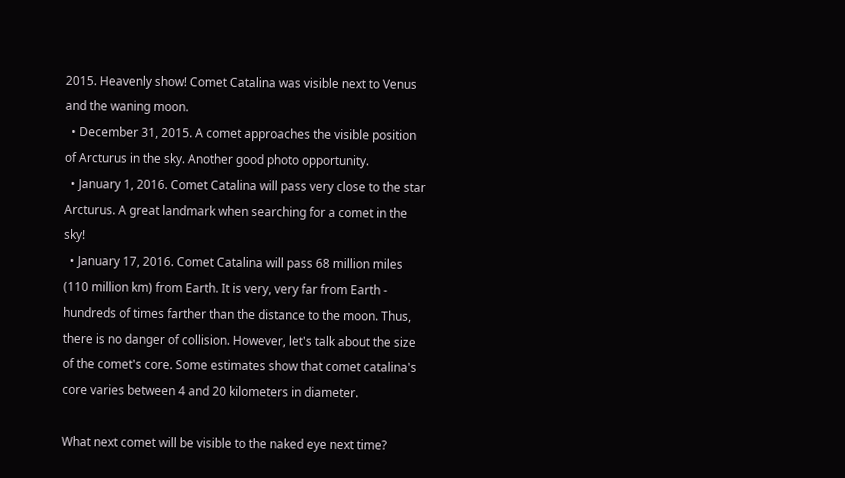2015. Heavenly show! Comet Catalina was visible next to Venus and the waning moon.
  • December 31, 2015. A comet approaches the visible position of Arcturus in the sky. Another good photo opportunity.
  • January 1, 2016. Comet Catalina will pass very close to the star Arcturus. A great landmark when searching for a comet in the sky!
  • January 17, 2016. Comet Catalina will pass 68 million miles (110 million km) from Earth. It is very, very far from Earth - hundreds of times farther than the distance to the moon. Thus, there is no danger of collision. However, let's talk about the size of the comet's core. Some estimates show that comet catalina's core varies between 4 and 20 kilometers in diameter.

What next comet will be visible to the naked eye next time?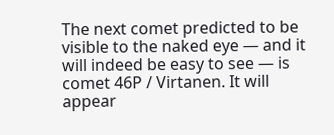The next comet predicted to be visible to the naked eye — and it will indeed be easy to see — is comet 46P / Virtanen. It will appear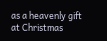as a heavenly gift at Christmas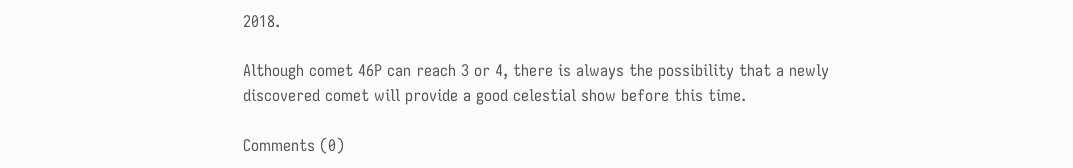2018.

Although comet 46P can reach 3 or 4, there is always the possibility that a newly discovered comet will provide a good celestial show before this time.

Comments (0)